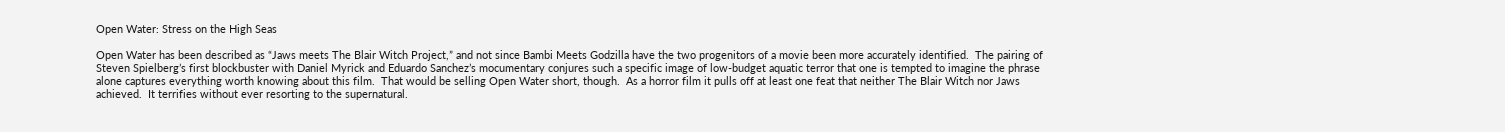Open Water: Stress on the High Seas

Open Water has been described as “Jaws meets The Blair Witch Project,” and not since Bambi Meets Godzilla have the two progenitors of a movie been more accurately identified.  The pairing of Steven Spielberg’s first blockbuster with Daniel Myrick and Eduardo Sanchez’s mocumentary conjures such a specific image of low-budget aquatic terror that one is tempted to imagine the phrase alone captures everything worth knowing about this film.  That would be selling Open Water short, though.  As a horror film it pulls off at least one feat that neither The Blair Witch nor Jaws achieved.  It terrifies without ever resorting to the supernatural.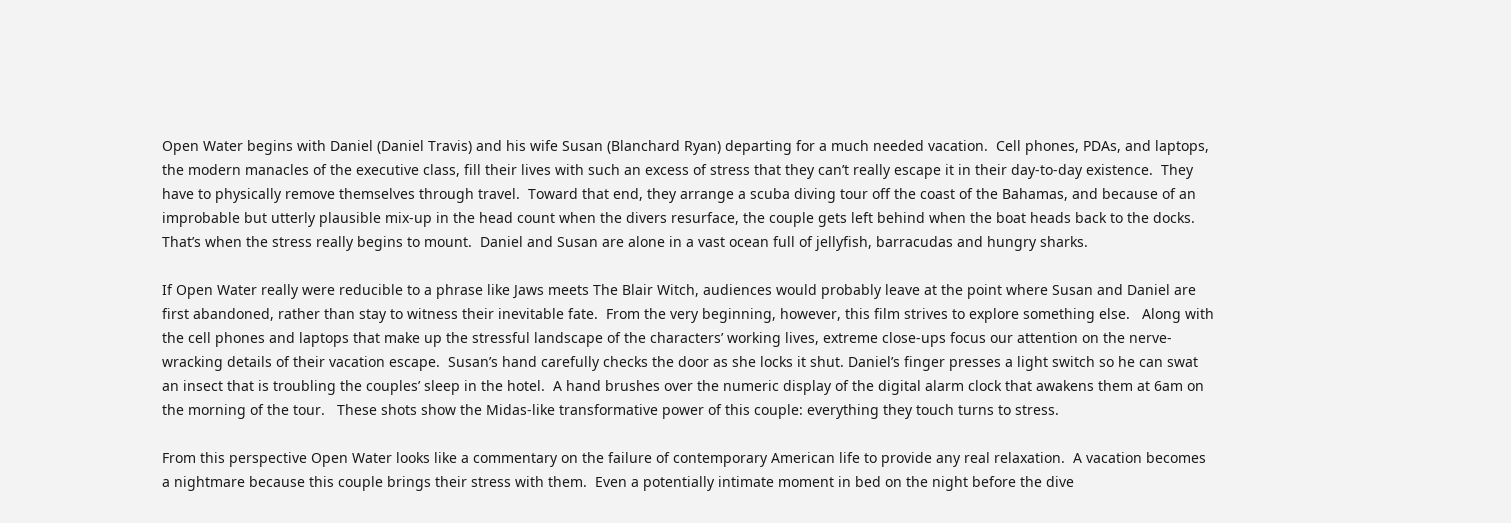Open Water begins with Daniel (Daniel Travis) and his wife Susan (Blanchard Ryan) departing for a much needed vacation.  Cell phones, PDAs, and laptops, the modern manacles of the executive class, fill their lives with such an excess of stress that they can’t really escape it in their day-to-day existence.  They have to physically remove themselves through travel.  Toward that end, they arrange a scuba diving tour off the coast of the Bahamas, and because of an improbable but utterly plausible mix-up in the head count when the divers resurface, the couple gets left behind when the boat heads back to the docks.  That’s when the stress really begins to mount.  Daniel and Susan are alone in a vast ocean full of jellyfish, barracudas and hungry sharks.

If Open Water really were reducible to a phrase like Jaws meets The Blair Witch, audiences would probably leave at the point where Susan and Daniel are first abandoned, rather than stay to witness their inevitable fate.  From the very beginning, however, this film strives to explore something else.   Along with the cell phones and laptops that make up the stressful landscape of the characters’ working lives, extreme close-ups focus our attention on the nerve-wracking details of their vacation escape.  Susan’s hand carefully checks the door as she locks it shut. Daniel’s finger presses a light switch so he can swat an insect that is troubling the couples’ sleep in the hotel.  A hand brushes over the numeric display of the digital alarm clock that awakens them at 6am on the morning of the tour.   These shots show the Midas-like transformative power of this couple: everything they touch turns to stress.

From this perspective Open Water looks like a commentary on the failure of contemporary American life to provide any real relaxation.  A vacation becomes a nightmare because this couple brings their stress with them.  Even a potentially intimate moment in bed on the night before the dive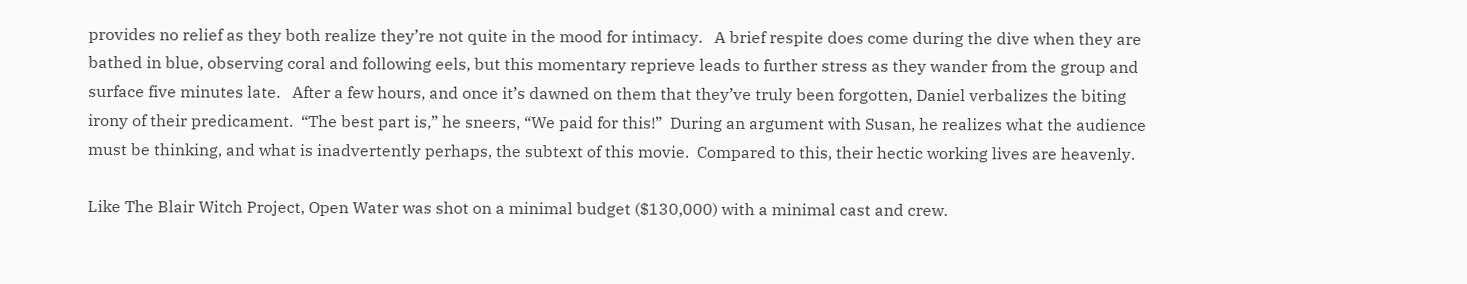provides no relief as they both realize they’re not quite in the mood for intimacy.   A brief respite does come during the dive when they are bathed in blue, observing coral and following eels, but this momentary reprieve leads to further stress as they wander from the group and surface five minutes late.   After a few hours, and once it’s dawned on them that they’ve truly been forgotten, Daniel verbalizes the biting irony of their predicament.  “The best part is,” he sneers, “We paid for this!”  During an argument with Susan, he realizes what the audience must be thinking, and what is inadvertently perhaps, the subtext of this movie.  Compared to this, their hectic working lives are heavenly.

Like The Blair Witch Project, Open Water was shot on a minimal budget ($130,000) with a minimal cast and crew.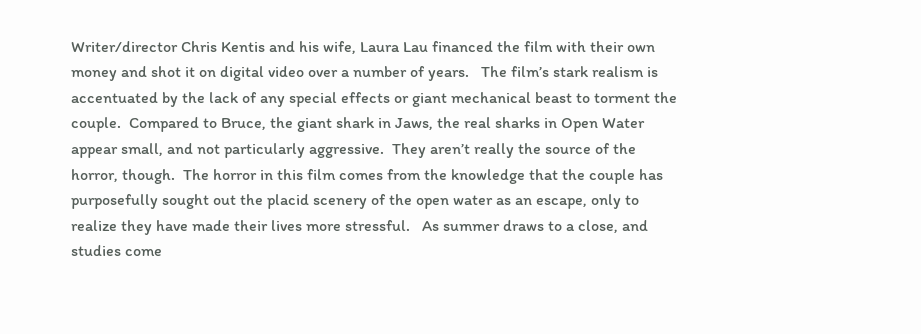Writer/director Chris Kentis and his wife, Laura Lau financed the film with their own money and shot it on digital video over a number of years.   The film’s stark realism is accentuated by the lack of any special effects or giant mechanical beast to torment the couple.  Compared to Bruce, the giant shark in Jaws, the real sharks in Open Water appear small, and not particularly aggressive.  They aren’t really the source of the horror, though.  The horror in this film comes from the knowledge that the couple has purposefully sought out the placid scenery of the open water as an escape, only to realize they have made their lives more stressful.   As summer draws to a close, and studies come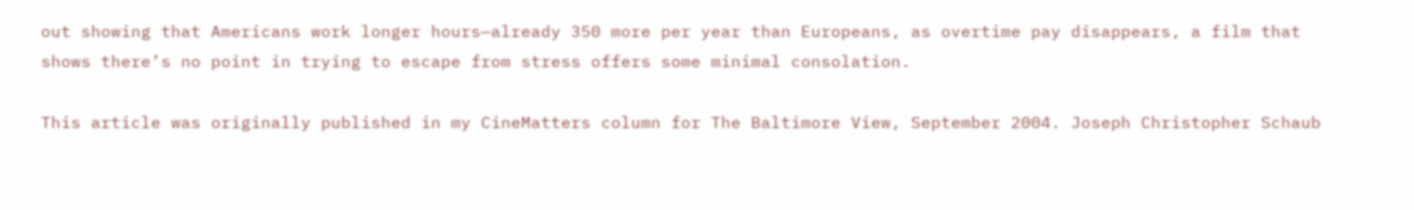out showing that Americans work longer hours—already 350 more per year than Europeans, as overtime pay disappears, a film that shows there’s no point in trying to escape from stress offers some minimal consolation.

This article was originally published in my CineMatters column for The Baltimore View, September 2004. Joseph Christopher Schaub